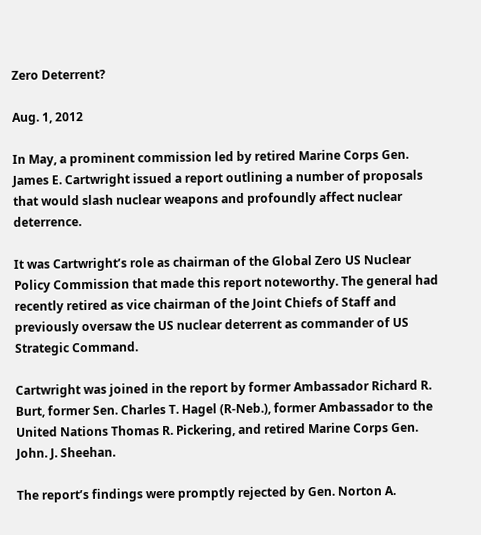Zero Deterrent?

Aug. 1, 2012

In May, a prominent commission led by retired Marine Corps Gen. James E. Cartwright issued a report outlining a number of proposals that would slash nuclear weapons and profoundly affect nuclear deterrence.

It was Cartwright’s role as chairman of the Global Zero US Nuclear Policy Commission that made this report noteworthy. The general had recently retired as vice chairman of the Joint Chiefs of Staff and previously oversaw the US nuclear deterrent as commander of US Strategic Command.

Cartwright was joined in the report by former Ambassador Richard R. Burt, former Sen. Charles T. Hagel (R-Neb.), former Ambassador to the United Nations Thomas R. Pickering, and retired Marine Corps Gen. John. J. Sheehan.

The report’s findings were promptly rejected by Gen. Norton A.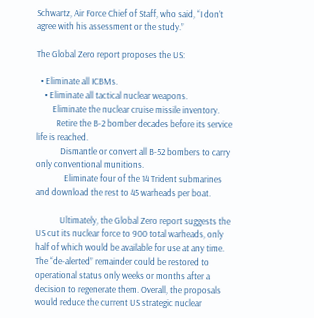Schwartz, Air Force Chief of Staff, who said, “I don’t agree with his assessment or the study.”

The Global Zero report proposes the US:

  • Eliminate all ICBMs.
    • Eliminate all tactical nuclear weapons.
        Eliminate the nuclear cruise missile inventory.
          Retire the B-2 bomber decades before its service life is reached.
            Dismantle or convert all B-52 bombers to carry only conventional munitions.
              Eliminate four of the 14 Trident submarines and download the rest to 45 warheads per boat.

            Ultimately, the Global Zero report suggests the US cut its nuclear force to 900 total warheads, only half of which would be available for use at any time. The “de-alerted” remainder could be restored to operational status only weeks or months after a decision to regenerate them. Overall, the proposals would reduce the current US strategic nuclear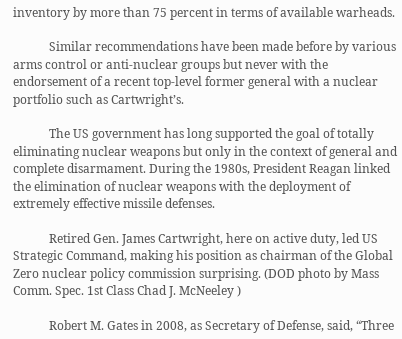inventory by more than 75 percent in terms of available warheads.

            Similar recommendations have been made before by various arms control or anti-nuclear groups but never with the endorsement of a recent top-level former general with a nuclear portfolio such as Cartwright’s.

            The US government has long supported the goal of totally eliminating nuclear weapons but only in the context of general and complete disarmament. During the 1980s, President Reagan linked the elimination of nuclear weapons with the deployment of extremely effective missile defenses.

            Retired Gen. James Cartwright, here on active duty, led US Strategic Command, making his position as chairman of the Global Zero nuclear policy commission surprising. (DOD photo by Mass Comm. Spec. 1st Class Chad J. McNeeley )

            Robert M. Gates in 2008, as Secretary of Defense, said, “Three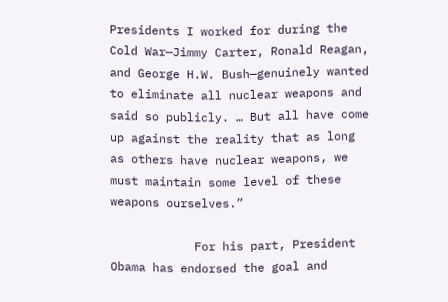Presidents I worked for during the Cold War—Jimmy Carter, Ronald Reagan, and George H.W. Bush—genuinely wanted to eliminate all nuclear weapons and said so publicly. … But all have come up against the reality that as long as others have nuclear weapons, we must maintain some level of these weapons ourselves.”

            For his part, President Obama has endorsed the goal and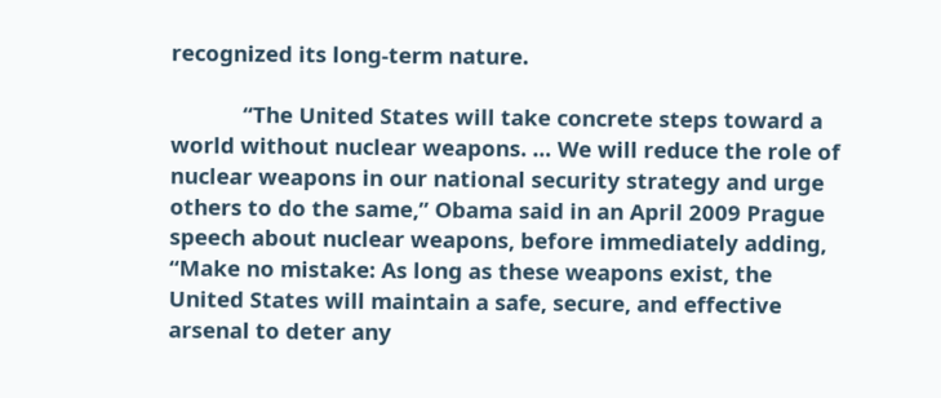recognized its long-term nature.

            “The United States will take concrete steps toward a world without nuclear weapons. … We will reduce the role of nuclear weapons in our national security strategy and urge others to do the same,” Obama said in an April 2009 Prague speech about nuclear weapons, before immediately adding, “Make no mistake: As long as these weapons exist, the United States will maintain a safe, secure, and effective arsenal to deter any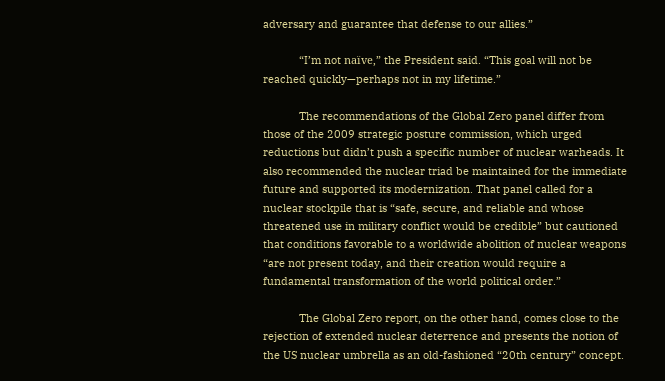adversary and guarantee that defense to our allies.”

            “I’m not naïve,” the President said. “This goal will not be reached quickly—perhaps not in my lifetime.”

            The recommendations of the Global Zero panel differ from those of the 2009 strategic posture commission, which urged reductions but didn’t push a specific number of nuclear warheads. It also recommended the nuclear triad be maintained for the immediate future and supported its modernization. That panel called for a nuclear stockpile that is “safe, secure, and reliable and whose threatened use in military conflict would be credible” but cautioned that conditions favorable to a worldwide abolition of nuclear weapons “are not present today, and their creation would require a fundamental transformation of the world political order.”

            The Global Zero report, on the other hand, comes close to the rejection of extended nuclear deterrence and presents the notion of the US nuclear umbrella as an old-fashioned “20th century” concept.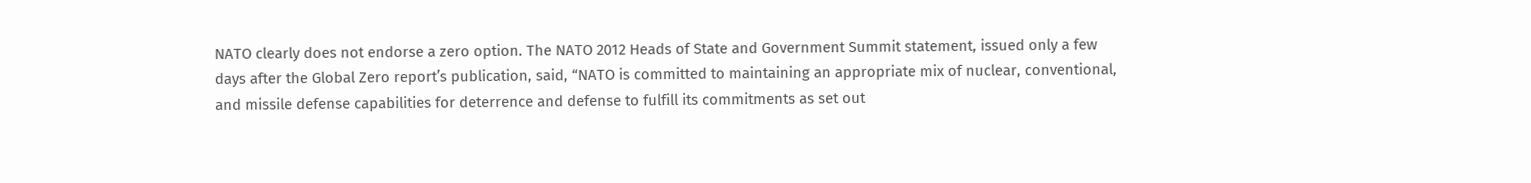NATO clearly does not endorse a zero option. The NATO 2012 Heads of State and Government Summit statement, issued only a few days after the Global Zero report’s publication, said, “NATO is committed to maintaining an appropriate mix of nuclear, conventional, and missile defense capabilities for deterrence and defense to fulfill its commitments as set out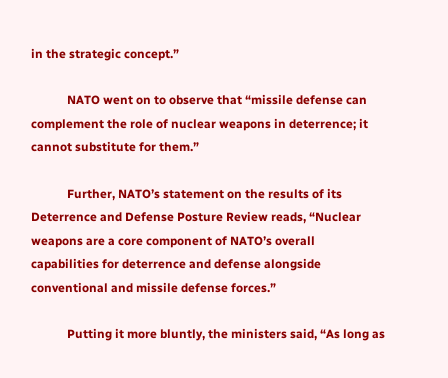in the strategic concept.”

            NATO went on to observe that “missile defense can complement the role of nuclear weapons in deterrence; it cannot substitute for them.”

            Further, NATO’s statement on the results of its Deterrence and Defense Posture Review reads, “Nuclear weapons are a core component of NATO’s overall capabilities for deterrence and defense alongside conventional and missile defense forces.”

            Putting it more bluntly, the ministers said, “As long as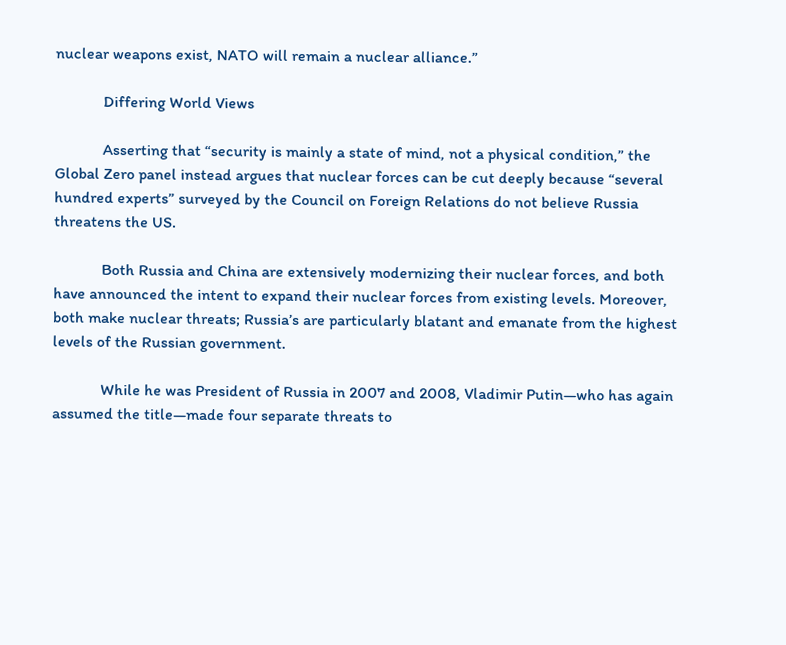nuclear weapons exist, NATO will remain a nuclear alliance.”

            Differing World Views

            Asserting that “security is mainly a state of mind, not a physical condition,” the Global Zero panel instead argues that nuclear forces can be cut deeply because “several hundred experts” surveyed by the Council on Foreign Relations do not believe Russia threatens the US.

            Both Russia and China are extensively modernizing their nuclear forces, and both have announced the intent to expand their nuclear forces from existing levels. Moreover, both make nuclear threats; Russia’s are particularly blatant and emanate from the highest levels of the Russian government.

            While he was President of Russia in 2007 and 2008, Vladimir Putin—who has again assumed the title—made four separate threats to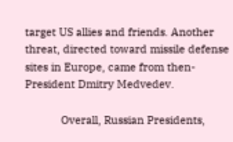target US allies and friends. Another threat, directed toward missile defense sites in Europe, came from then-President Dmitry Medvedev.

            Overall, Russian Presidents,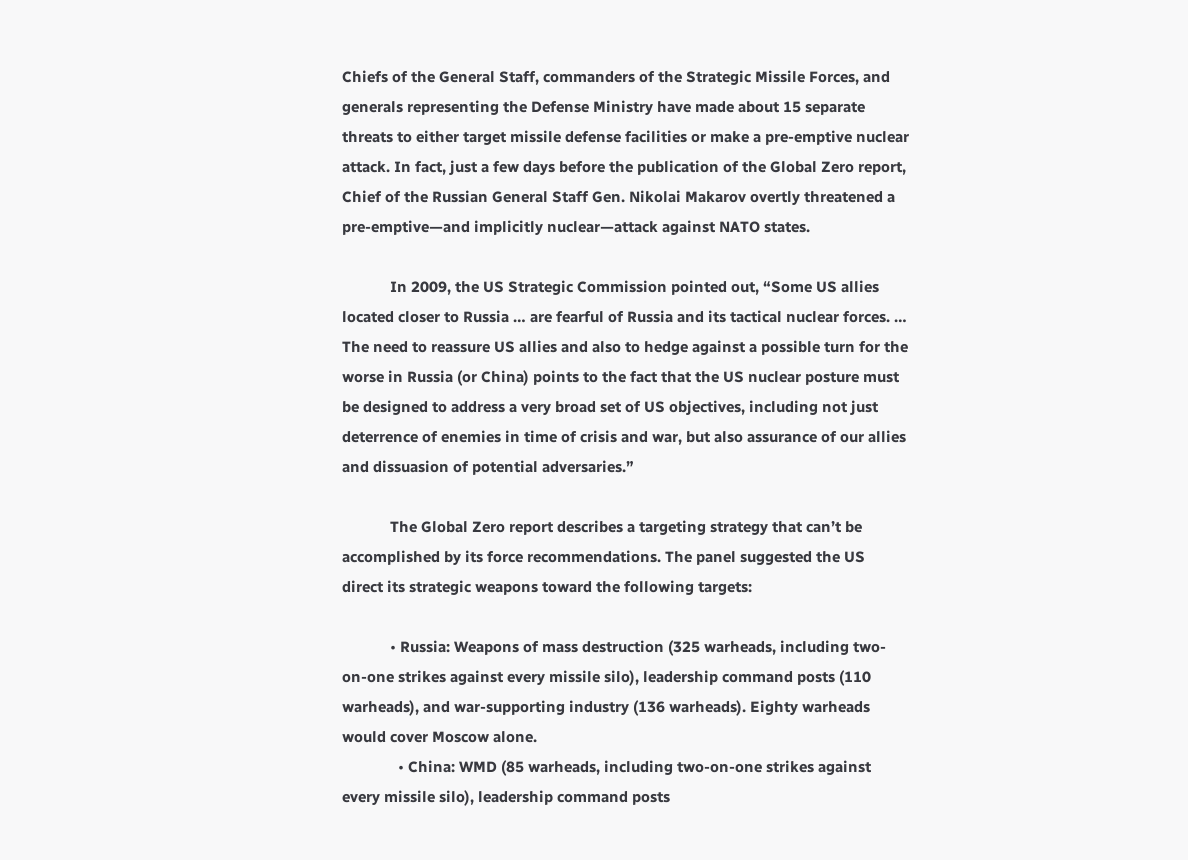Chiefs of the General Staff, commanders of the Strategic Missile Forces, and generals representing the Defense Ministry have made about 15 separate threats to either target missile defense facilities or make a pre-emptive nuclear attack. In fact, just a few days before the publication of the Global Zero report, Chief of the Russian General Staff Gen. Nikolai Makarov overtly threatened a pre-emptive—and implicitly nuclear—attack against NATO states.

            In 2009, the US Strategic Commission pointed out, “Some US allies located closer to Russia … are fearful of Russia and its tactical nuclear forces. … The need to reassure US allies and also to hedge against a possible turn for the worse in Russia (or China) points to the fact that the US nuclear posture must be designed to address a very broad set of US objectives, including not just deterrence of enemies in time of crisis and war, but also assurance of our allies and dissuasion of potential adversaries.”

            The Global Zero report describes a targeting strategy that can’t be accomplished by its force recommendations. The panel suggested the US direct its strategic weapons toward the following targets:

            • Russia: Weapons of mass destruction (325 warheads, including two-on-one strikes against every missile silo), leadership command posts (110 warheads), and war-supporting industry (136 warheads). Eighty warheads would cover Moscow alone.
              • China: WMD (85 warheads, including two-on-one strikes against every missile silo), leadership command posts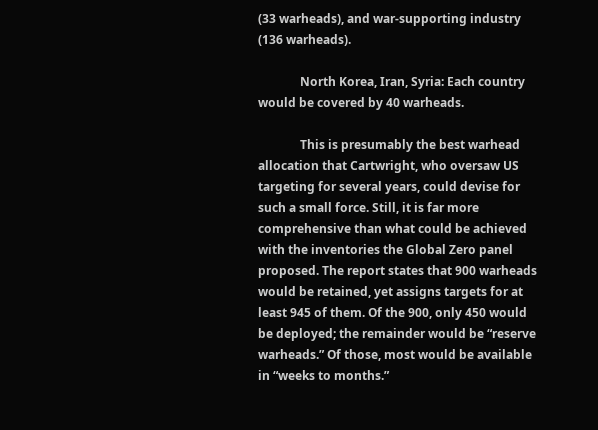(33 warheads), and war-supporting industry (136 warheads).

              North Korea, Iran, Syria: Each country would be covered by 40 warheads.

              This is presumably the best warhead allocation that Cartwright, who oversaw US targeting for several years, could devise for such a small force. Still, it is far more comprehensive than what could be achieved with the inventories the Global Zero panel proposed. The report states that 900 warheads would be retained, yet assigns targets for at least 945 of them. Of the 900, only 450 would be deployed; the remainder would be “reserve warheads.” Of those, most would be available in “weeks to months.”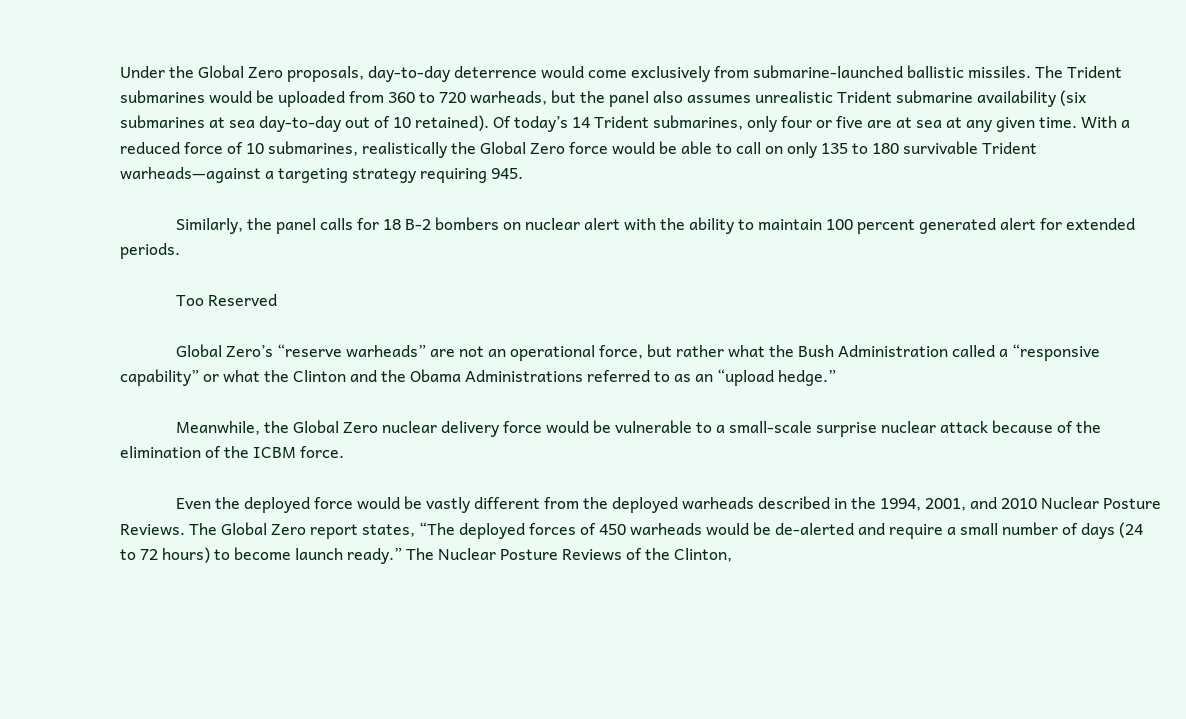Under the Global Zero proposals, day-to-day deterrence would come exclusively from submarine-launched ballistic missiles. The Trident submarines would be uploaded from 360 to 720 warheads, but the panel also assumes unrealistic Trident submarine availability (six submarines at sea day-to-day out of 10 retained). Of today’s 14 Trident submarines, only four or five are at sea at any given time. With a reduced force of 10 submarines, realistically the Global Zero force would be able to call on only 135 to 180 survivable Trident warheads—against a targeting strategy requiring 945.

              Similarly, the panel calls for 18 B-2 bombers on nuclear alert with the ability to maintain 100 percent generated alert for extended periods.

              Too Reserved

              Global Zero’s “reserve warheads” are not an operational force, but rather what the Bush Administration called a “responsive capability” or what the Clinton and the Obama Administrations referred to as an “upload hedge.”

              Meanwhile, the Global Zero nuclear delivery force would be vulnerable to a small-scale surprise nuclear attack because of the elimination of the ICBM force.

              Even the deployed force would be vastly different from the deployed warheads described in the 1994, 2001, and 2010 Nuclear Posture Reviews. The Global Zero report states, “The deployed forces of 450 warheads would be de-alerted and require a small number of days (24 to 72 hours) to become launch ready.” The Nuclear Posture Reviews of the Clinton,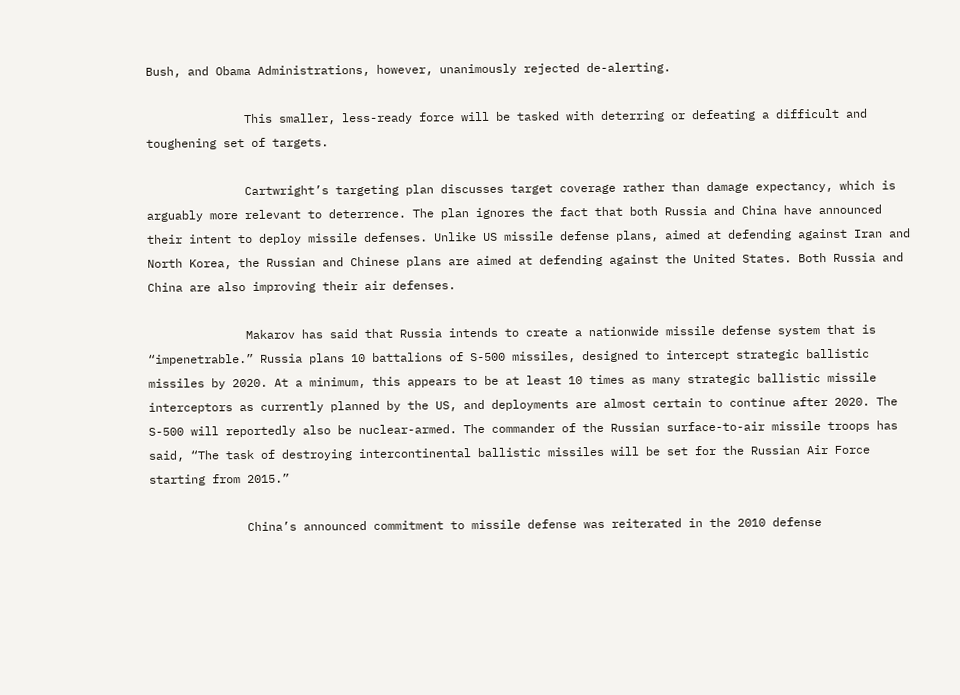Bush, and Obama Administrations, however, unanimously rejected de-alerting.

              This smaller, less-ready force will be tasked with deterring or defeating a difficult and toughening set of targets.

              Cartwright’s targeting plan discusses target coverage rather than damage expectancy, which is arguably more relevant to deterrence. The plan ignores the fact that both Russia and China have announced their intent to deploy missile defenses. Unlike US missile defense plans, aimed at defending against Iran and North Korea, the Russian and Chinese plans are aimed at defending against the United States. Both Russia and China are also improving their air defenses.

              Makarov has said that Russia intends to create a nationwide missile defense system that is “impenetrable.” Russia plans 10 battalions of S-500 missiles, designed to intercept strategic ballistic missiles by 2020. At a minimum, this appears to be at least 10 times as many strategic ballistic missile interceptors as currently planned by the US, and deployments are almost certain to continue after 2020. The S-500 will reportedly also be nuclear-armed. The commander of the Russian surface-to-air missile troops has said, “The task of destroying intercontinental ballistic missiles will be set for the Russian Air Force starting from 2015.”

              China’s announced commitment to missile defense was reiterated in the 2010 defense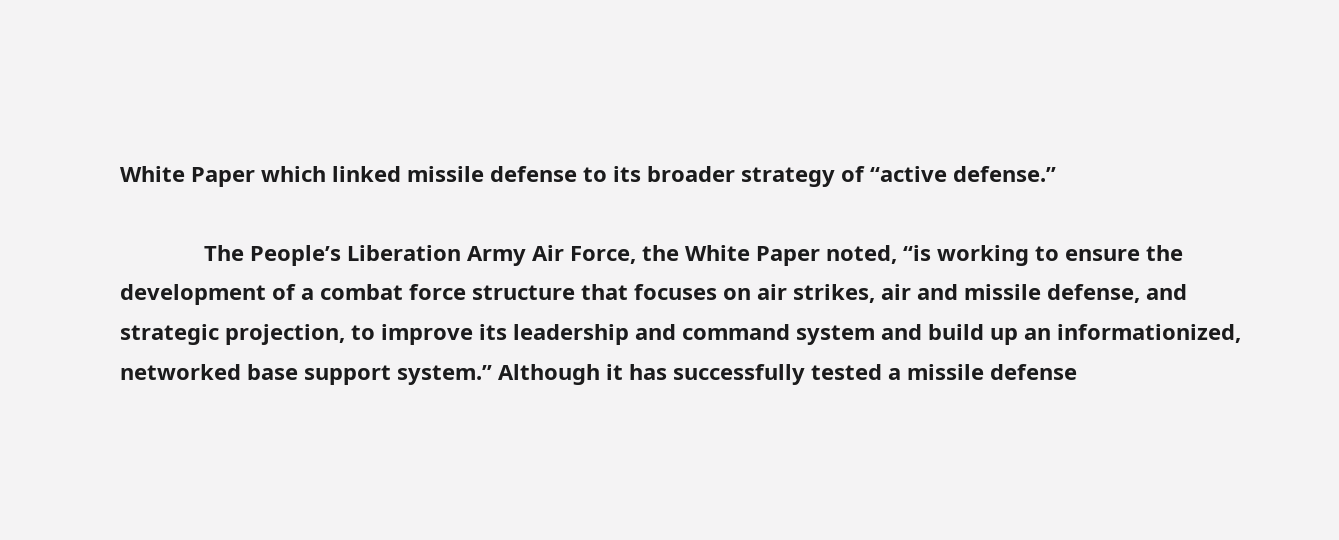White Paper which linked missile defense to its broader strategy of “active defense.”

              The People’s Liberation Army Air Force, the White Paper noted, “is working to ensure the development of a combat force structure that focuses on air strikes, air and missile defense, and strategic projection, to improve its leadership and command system and build up an informationized, networked base support system.” Although it has successfully tested a missile defense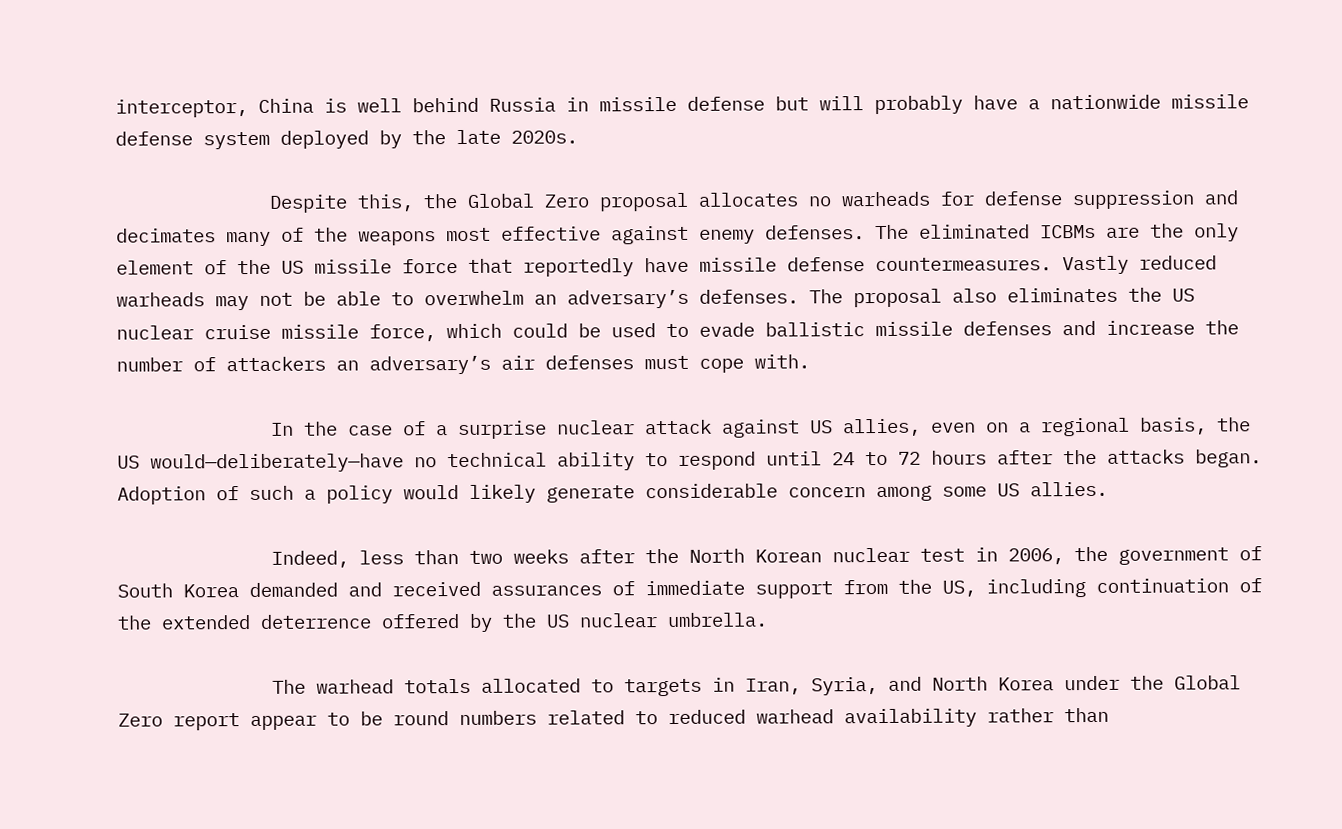interceptor, China is well behind Russia in missile defense but will probably have a nationwide missile defense system deployed by the late 2020s.

              Despite this, the Global Zero proposal allocates no warheads for defense suppression and decimates many of the weapons most effective against enemy defenses. The eliminated ICBMs are the only element of the US missile force that reportedly have missile defense countermeasures. Vastly reduced warheads may not be able to overwhelm an adversary’s defenses. The proposal also eliminates the US nuclear cruise missile force, which could be used to evade ballistic missile defenses and increase the number of attackers an adversary’s air defenses must cope with.

              In the case of a surprise nuclear attack against US allies, even on a regional basis, the US would—deliberately—have no technical ability to respond until 24 to 72 hours after the attacks began. Adoption of such a policy would likely generate considerable concern among some US allies.

              Indeed, less than two weeks after the North Korean nuclear test in 2006, the government of South Korea demanded and received assurances of immediate support from the US, including continuation of the extended deterrence offered by the US nuclear umbrella.

              The warhead totals allocated to targets in Iran, Syria, and North Korea under the Global Zero report appear to be round numbers related to reduced warhead availability rather than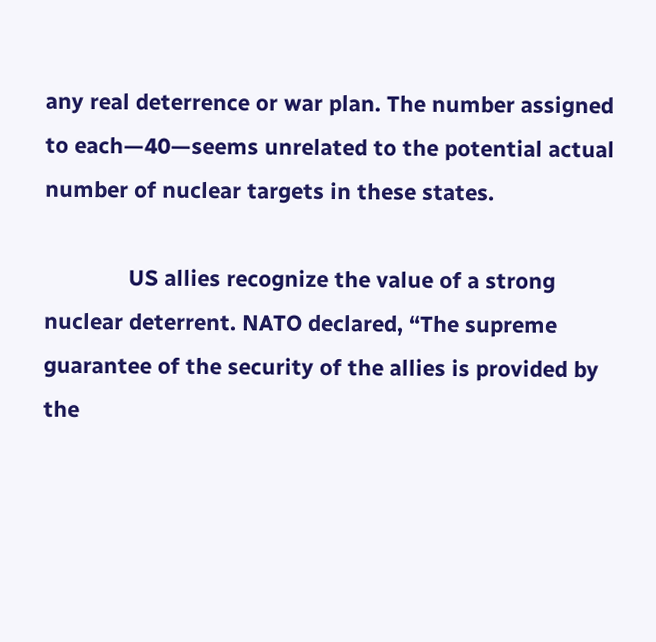any real deterrence or war plan. The number assigned to each—40—seems unrelated to the potential actual number of nuclear targets in these states.

              US allies recognize the value of a strong nuclear deterrent. NATO declared, “The supreme guarantee of the security of the allies is provided by the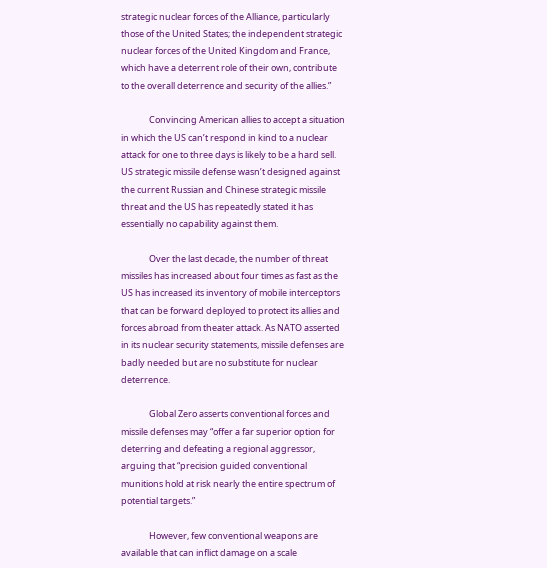strategic nuclear forces of the Alliance, particularly those of the United States; the independent strategic nuclear forces of the United Kingdom and France, which have a deterrent role of their own, contribute to the overall deterrence and security of the allies.”

              Convincing American allies to accept a situation in which the US can’t respond in kind to a nuclear attack for one to three days is likely to be a hard sell. US strategic missile defense wasn’t designed against the current Russian and Chinese strategic missile threat and the US has repeatedly stated it has essentially no capability against them.

              Over the last decade, the number of threat missiles has increased about four times as fast as the US has increased its inventory of mobile interceptors that can be forward deployed to protect its allies and forces abroad from theater attack. As NATO asserted in its nuclear security statements, missile defenses are badly needed but are no substitute for nuclear deterrence.

              Global Zero asserts conventional forces and missile defenses may “offer a far superior option for deterring and defeating a regional aggressor, arguing that “precision guided conventional munitions hold at risk nearly the entire spectrum of potential targets.”

              However, few conventional weapons are available that can inflict damage on a scale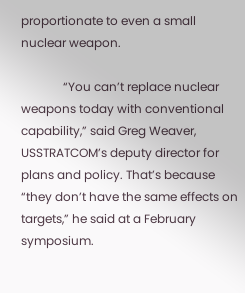proportionate to even a small nuclear weapon.

              “You can’t replace nuclear weapons today with conventional capability,” said Greg Weaver, USSTRATCOM’s deputy director for plans and policy. That’s because “they don’t have the same effects on targets,” he said at a February symposium.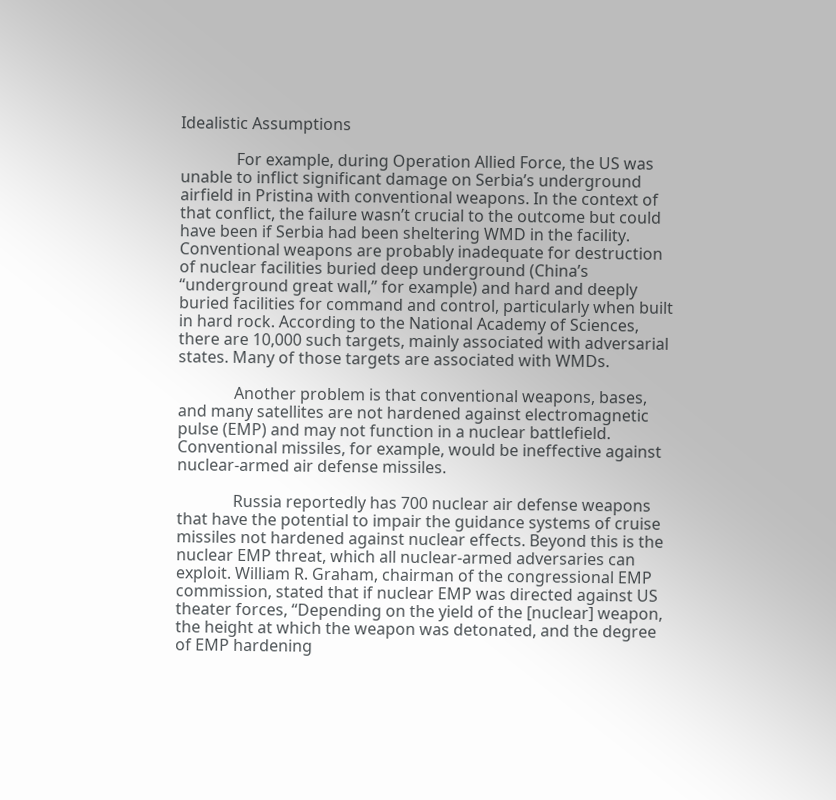Idealistic Assumptions

              For example, during Operation Allied Force, the US was unable to inflict significant damage on Serbia’s underground airfield in Pristina with conventional weapons. In the context of that conflict, the failure wasn’t crucial to the outcome but could have been if Serbia had been sheltering WMD in the facility. Conventional weapons are probably inadequate for destruction of nuclear facilities buried deep underground (China’s “underground great wall,” for example) and hard and deeply buried facilities for command and control, particularly when built in hard rock. According to the National Academy of Sciences, there are 10,000 such targets, mainly associated with adversarial states. Many of those targets are associated with WMDs.

              Another problem is that conventional weapons, bases, and many satellites are not hardened against electromagnetic pulse (EMP) and may not function in a nuclear battlefield. Conventional missiles, for example, would be ineffective against nuclear-armed air defense missiles.

              Russia reportedly has 700 nuclear air defense weapons that have the potential to impair the guidance systems of cruise missiles not hardened against nuclear effects. Beyond this is the nuclear EMP threat, which all nuclear-armed adversaries can exploit. William R. Graham, chairman of the congressional EMP commission, stated that if nuclear EMP was directed against US theater forces, “Depending on the yield of the [nuclear] weapon, the height at which the weapon was detonated, and the degree of EMP hardening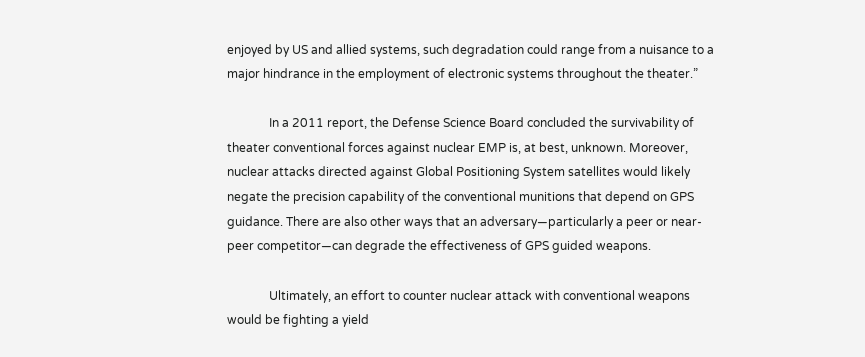enjoyed by US and allied systems, such degradation could range from a nuisance to a major hindrance in the employment of electronic systems throughout the theater.”

              In a 2011 report, the Defense Science Board concluded the survivability of theater conventional forces against nuclear EMP is, at best, unknown. Moreover, nuclear attacks directed against Global Positioning System satellites would likely negate the precision capability of the conventional munitions that depend on GPS guidance. There are also other ways that an adversary—particularly a peer or near-peer competitor—can degrade the effectiveness of GPS guided weapons.

              Ultimately, an effort to counter nuclear attack with conventional weapons would be fighting a yield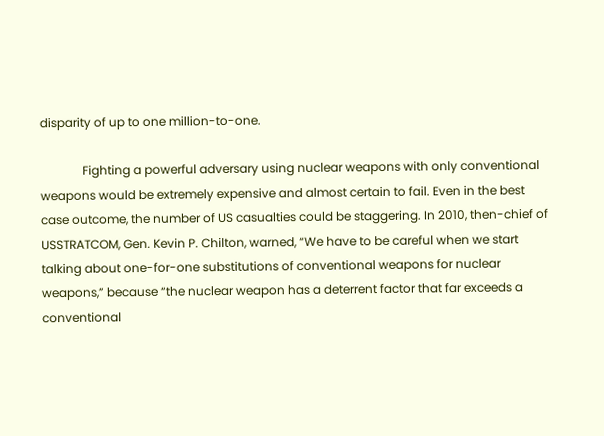disparity of up to one million-to-one.

              Fighting a powerful adversary using nuclear weapons with only conventional weapons would be extremely expensive and almost certain to fail. Even in the best case outcome, the number of US casualties could be staggering. In 2010, then-chief of USSTRATCOM, Gen. Kevin P. Chilton, warned, “We have to be careful when we start talking about one-for-one substitutions of conventional weapons for nuclear weapons,” because “the nuclear weapon has a deterrent factor that far exceeds a conventional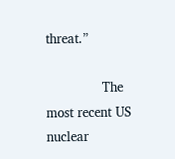threat.”

              The most recent US nuclear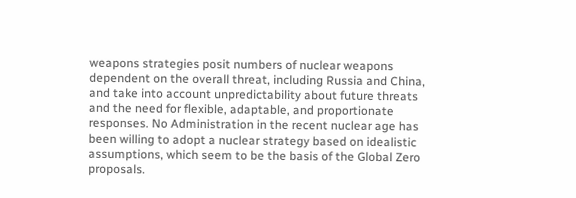weapons strategies posit numbers of nuclear weapons dependent on the overall threat, including Russia and China, and take into account unpredictability about future threats and the need for flexible, adaptable, and proportionate responses. No Administration in the recent nuclear age has been willing to adopt a nuclear strategy based on idealistic assumptions, which seem to be the basis of the Global Zero proposals.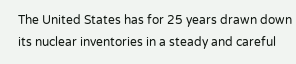The United States has for 25 years drawn down its nuclear inventories in a steady and careful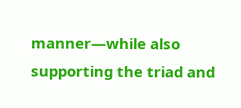manner—while also supporting the triad and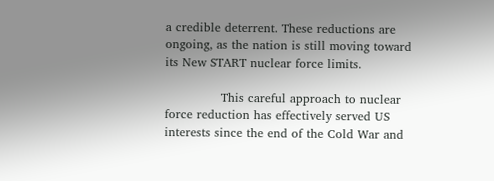a credible deterrent. These reductions are ongoing, as the nation is still moving toward its New START nuclear force limits.

              This careful approach to nuclear force reduction has effectively served US interests since the end of the Cold War and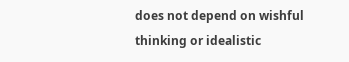does not depend on wishful thinking or idealistic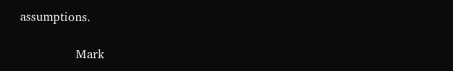assumptions.

              Mark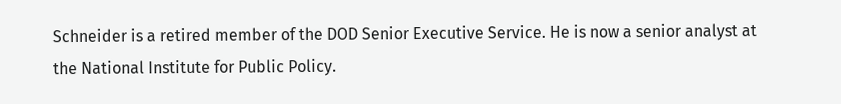Schneider is a retired member of the DOD Senior Executive Service. He is now a senior analyst at the National Institute for Public Policy.